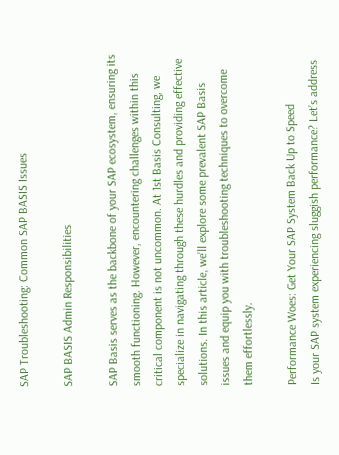SAP Troubleshooting: Common SAP BASIS Issues

SAP BASIS Admin Responsibilities

SAP Basis serves as the backbone of your SAP ecosystem, ensuring its smooth functioning. However, encountering challenges within this critical component is not uncommon. At 1st Basis Consulting, we specialize in navigating through these hurdles and providing effective solutions. In this article, we’ll explore some prevalent SAP Basis issues and equip you with troubleshooting techniques to overcome them effortlessly.

Performance Woes: Get Your SAP System Back Up to Speed
Is your SAP system experiencing sluggish performance? Let’s address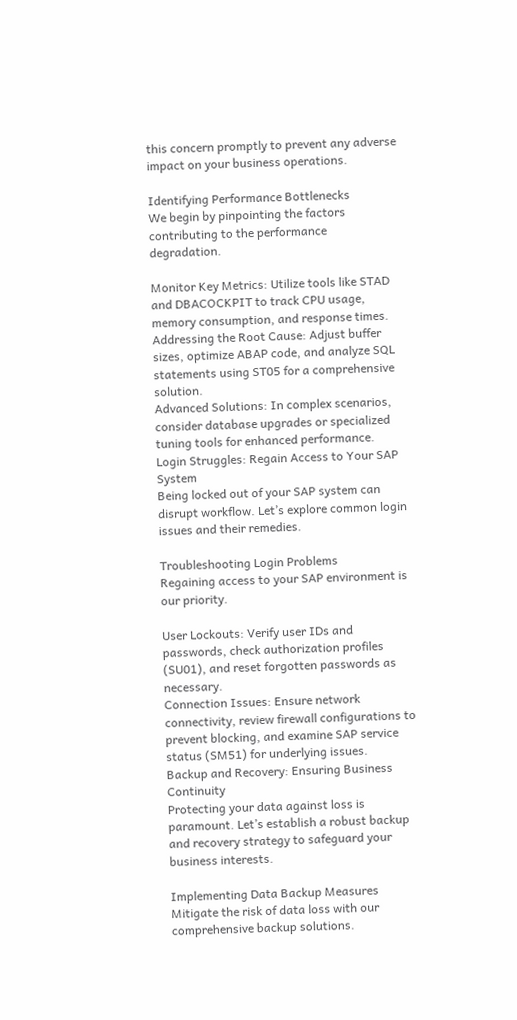this concern promptly to prevent any adverse impact on your business operations.

Identifying Performance Bottlenecks
We begin by pinpointing the factors contributing to the performance degradation.

Monitor Key Metrics: Utilize tools like STAD and DBACOCKPIT to track CPU usage, memory consumption, and response times.
Addressing the Root Cause: Adjust buffer sizes, optimize ABAP code, and analyze SQL statements using ST05 for a comprehensive solution.
Advanced Solutions: In complex scenarios, consider database upgrades or specialized tuning tools for enhanced performance.
Login Struggles: Regain Access to Your SAP System
Being locked out of your SAP system can disrupt workflow. Let’s explore common login issues and their remedies.

Troubleshooting Login Problems
Regaining access to your SAP environment is our priority.

User Lockouts: Verify user IDs and passwords, check authorization profiles (SU01), and reset forgotten passwords as necessary.
Connection Issues: Ensure network connectivity, review firewall configurations to prevent blocking, and examine SAP service status (SM51) for underlying issues.
Backup and Recovery: Ensuring Business Continuity
Protecting your data against loss is paramount. Let’s establish a robust backup and recovery strategy to safeguard your business interests.

Implementing Data Backup Measures
Mitigate the risk of data loss with our comprehensive backup solutions.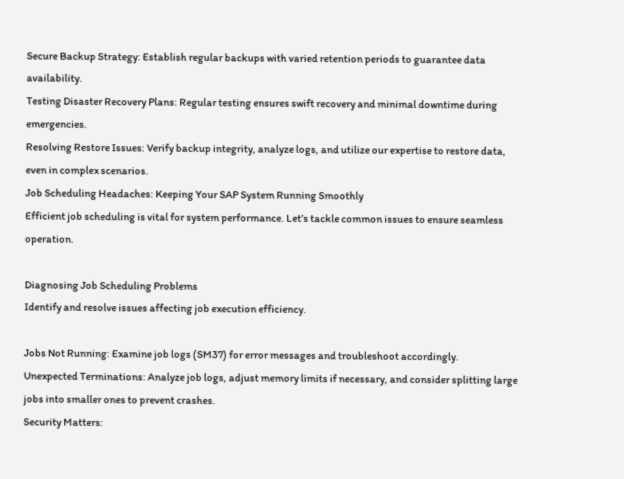Secure Backup Strategy: Establish regular backups with varied retention periods to guarantee data availability.
Testing Disaster Recovery Plans: Regular testing ensures swift recovery and minimal downtime during emergencies.
Resolving Restore Issues: Verify backup integrity, analyze logs, and utilize our expertise to restore data, even in complex scenarios.
Job Scheduling Headaches: Keeping Your SAP System Running Smoothly
Efficient job scheduling is vital for system performance. Let’s tackle common issues to ensure seamless operation.

Diagnosing Job Scheduling Problems
Identify and resolve issues affecting job execution efficiency.

Jobs Not Running: Examine job logs (SM37) for error messages and troubleshoot accordingly.
Unexpected Terminations: Analyze job logs, adjust memory limits if necessary, and consider splitting large jobs into smaller ones to prevent crashes.
Security Matters: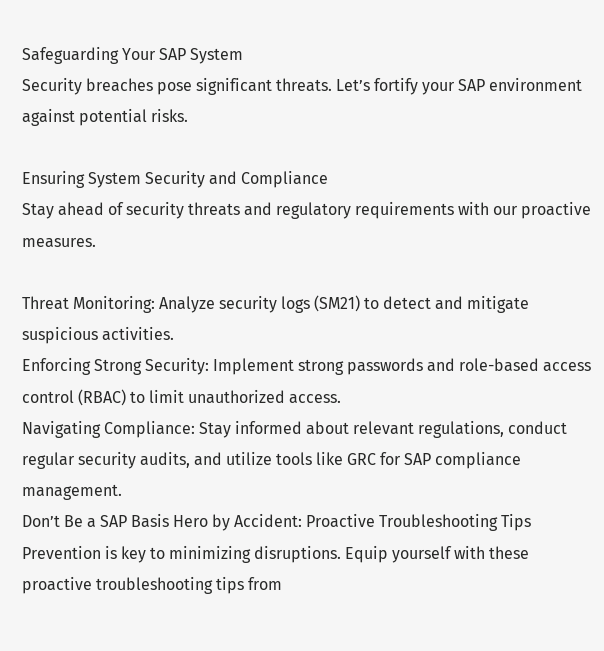Safeguarding Your SAP System
Security breaches pose significant threats. Let’s fortify your SAP environment against potential risks.

Ensuring System Security and Compliance
Stay ahead of security threats and regulatory requirements with our proactive measures.

Threat Monitoring: Analyze security logs (SM21) to detect and mitigate suspicious activities.
Enforcing Strong Security: Implement strong passwords and role-based access control (RBAC) to limit unauthorized access.
Navigating Compliance: Stay informed about relevant regulations, conduct regular security audits, and utilize tools like GRC for SAP compliance management.
Don’t Be a SAP Basis Hero by Accident: Proactive Troubleshooting Tips
Prevention is key to minimizing disruptions. Equip yourself with these proactive troubleshooting tips from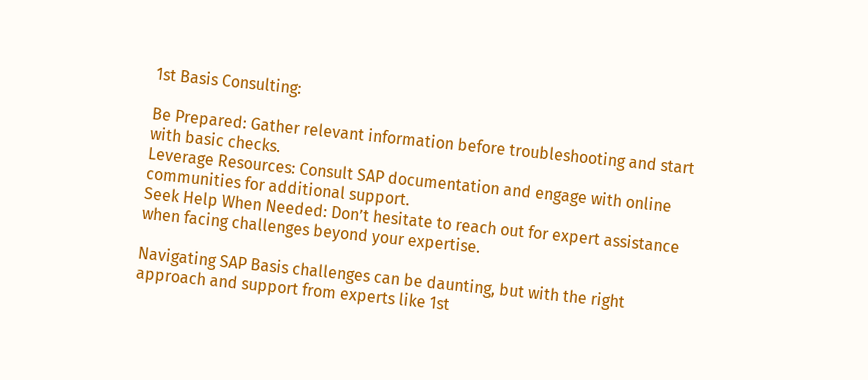1st Basis Consulting:

Be Prepared: Gather relevant information before troubleshooting and start with basic checks.
Leverage Resources: Consult SAP documentation and engage with online communities for additional support.
Seek Help When Needed: Don’t hesitate to reach out for expert assistance when facing challenges beyond your expertise.

Navigating SAP Basis challenges can be daunting, but with the right approach and support from experts like 1st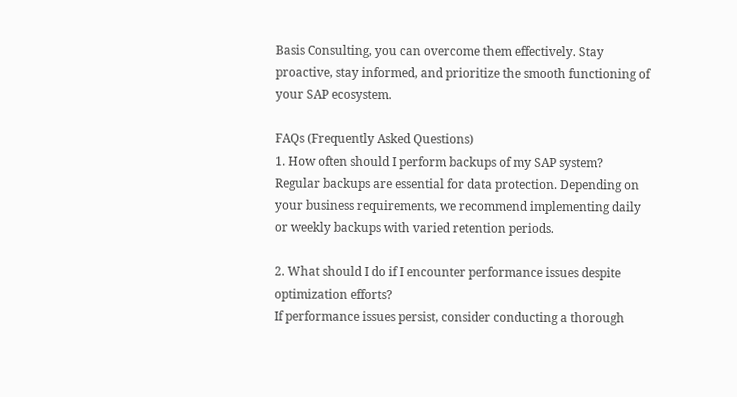Basis Consulting, you can overcome them effectively. Stay proactive, stay informed, and prioritize the smooth functioning of your SAP ecosystem.

FAQs (Frequently Asked Questions)
1. How often should I perform backups of my SAP system?
Regular backups are essential for data protection. Depending on your business requirements, we recommend implementing daily or weekly backups with varied retention periods.

2. What should I do if I encounter performance issues despite optimization efforts?
If performance issues persist, consider conducting a thorough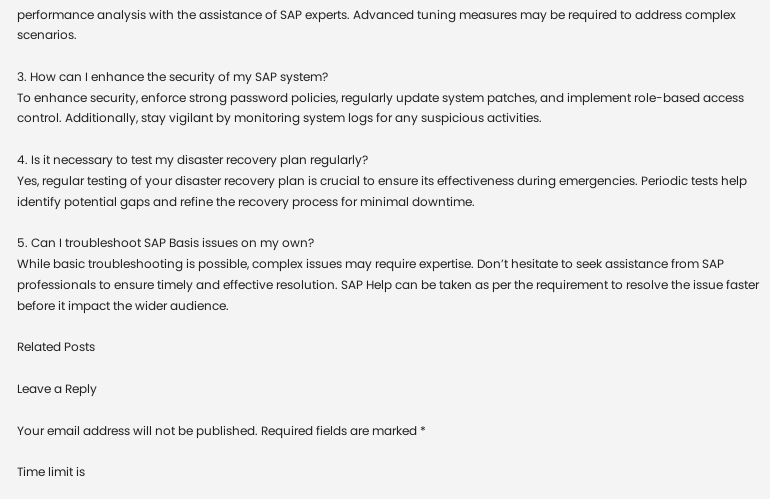performance analysis with the assistance of SAP experts. Advanced tuning measures may be required to address complex scenarios.

3. How can I enhance the security of my SAP system?
To enhance security, enforce strong password policies, regularly update system patches, and implement role-based access control. Additionally, stay vigilant by monitoring system logs for any suspicious activities.

4. Is it necessary to test my disaster recovery plan regularly?
Yes, regular testing of your disaster recovery plan is crucial to ensure its effectiveness during emergencies. Periodic tests help identify potential gaps and refine the recovery process for minimal downtime.

5. Can I troubleshoot SAP Basis issues on my own?
While basic troubleshooting is possible, complex issues may require expertise. Don’t hesitate to seek assistance from SAP professionals to ensure timely and effective resolution. SAP Help can be taken as per the requirement to resolve the issue faster before it impact the wider audience.

Related Posts

Leave a Reply

Your email address will not be published. Required fields are marked *

Time limit is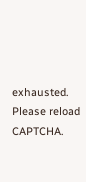exhausted. Please reload CAPTCHA.